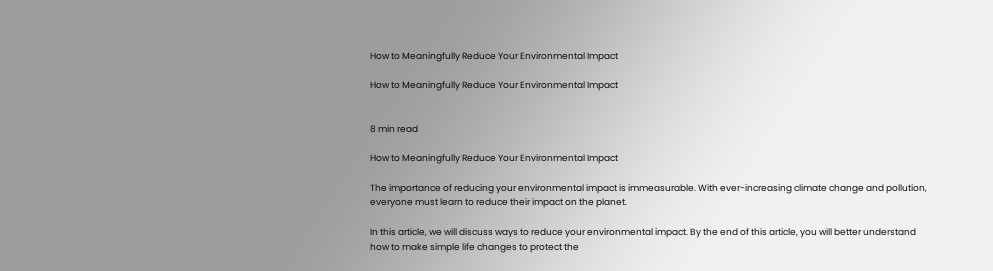How to Meaningfully Reduce Your Environmental Impact

How to Meaningfully Reduce Your Environmental Impact


8 min read

How to Meaningfully Reduce Your Environmental Impact

The importance of reducing your environmental impact is immeasurable. With ever-increasing climate change and pollution, everyone must learn to reduce their impact on the planet.

In this article, we will discuss ways to reduce your environmental impact. By the end of this article, you will better understand how to make simple life changes to protect the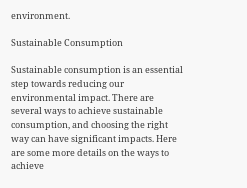environment.

Sustainable Consumption

Sustainable consumption is an essential step towards reducing our environmental impact. There are several ways to achieve sustainable consumption, and choosing the right way can have significant impacts. Here are some more details on the ways to achieve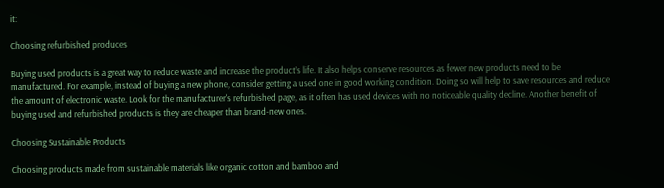it:

Choosing refurbished produces

Buying used products is a great way to reduce waste and increase the product’s life. It also helps conserve resources as fewer new products need to be manufactured. For example, instead of buying a new phone, consider getting a used one in good working condition. Doing so will help to save resources and reduce the amount of electronic waste. Look for the manufacturer's refurbished page, as it often has used devices with no noticeable quality decline. Another benefit of buying used and refurbished products is they are cheaper than brand-new ones.

Choosing Sustainable Products

Choosing products made from sustainable materials like organic cotton and bamboo and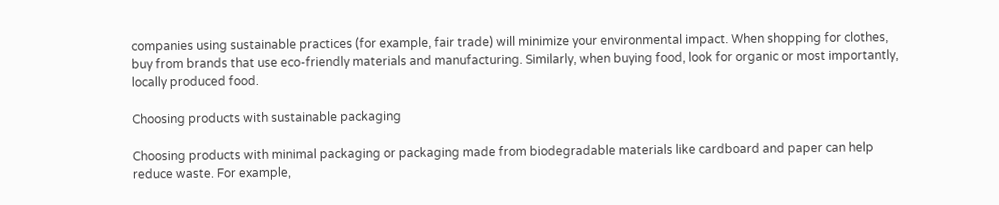companies using sustainable practices (for example, fair trade) will minimize your environmental impact. When shopping for clothes, buy from brands that use eco-friendly materials and manufacturing. Similarly, when buying food, look for organic or most importantly, locally produced food.

Choosing products with sustainable packaging

Choosing products with minimal packaging or packaging made from biodegradable materials like cardboard and paper can help reduce waste. For example,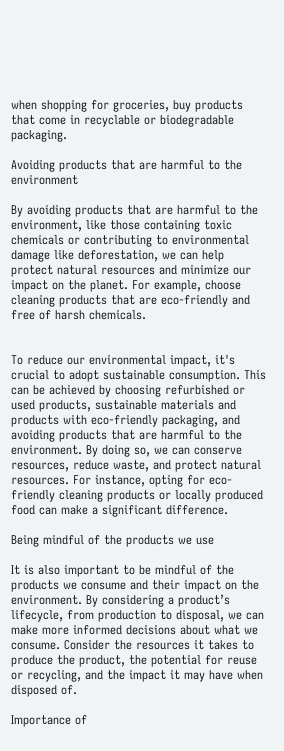when shopping for groceries, buy products that come in recyclable or biodegradable packaging.

Avoiding products that are harmful to the environment

By avoiding products that are harmful to the environment, like those containing toxic chemicals or contributing to environmental damage like deforestation, we can help protect natural resources and minimize our impact on the planet. For example, choose cleaning products that are eco-friendly and free of harsh chemicals.


To reduce our environmental impact, it's crucial to adopt sustainable consumption. This can be achieved by choosing refurbished or used products, sustainable materials and products with eco-friendly packaging, and avoiding products that are harmful to the environment. By doing so, we can conserve resources, reduce waste, and protect natural resources. For instance, opting for eco-friendly cleaning products or locally produced food can make a significant difference.

Being mindful of the products we use

It is also important to be mindful of the products we consume and their impact on the environment. By considering a product’s lifecycle, from production to disposal, we can make more informed decisions about what we consume. Consider the resources it takes to produce the product, the potential for reuse or recycling, and the impact it may have when disposed of.

Importance of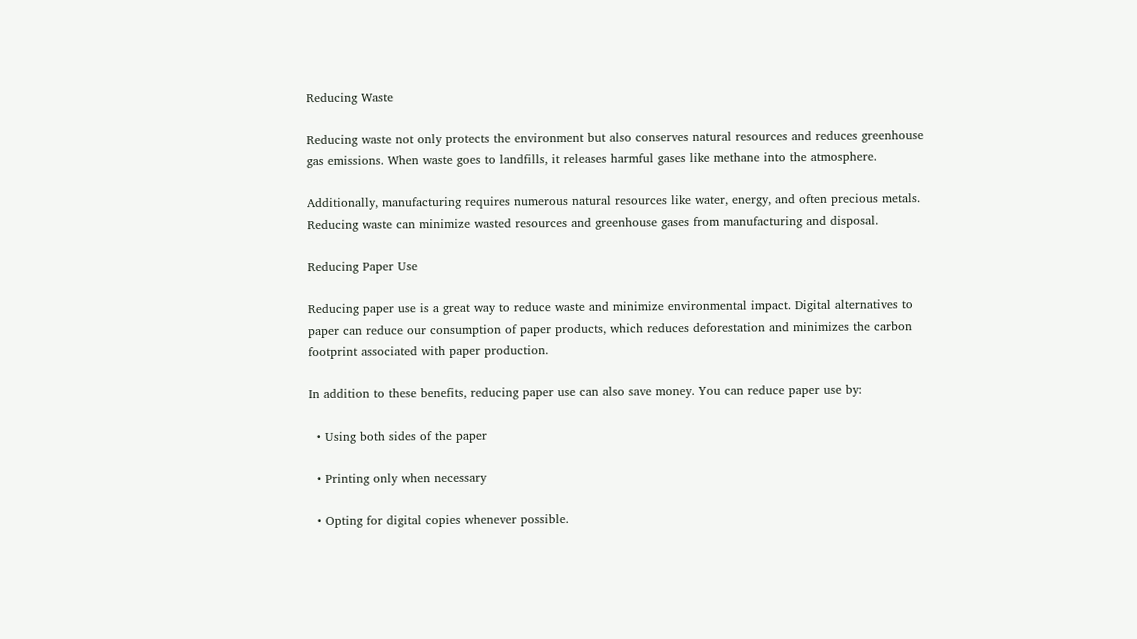Reducing Waste

Reducing waste not only protects the environment but also conserves natural resources and reduces greenhouse gas emissions. When waste goes to landfills, it releases harmful gases like methane into the atmosphere.

Additionally, manufacturing requires numerous natural resources like water, energy, and often precious metals. Reducing waste can minimize wasted resources and greenhouse gases from manufacturing and disposal.

Reducing Paper Use

Reducing paper use is a great way to reduce waste and minimize environmental impact. Digital alternatives to paper can reduce our consumption of paper products, which reduces deforestation and minimizes the carbon footprint associated with paper production.

In addition to these benefits, reducing paper use can also save money. You can reduce paper use by:

  • Using both sides of the paper

  • Printing only when necessary

  • Opting for digital copies whenever possible.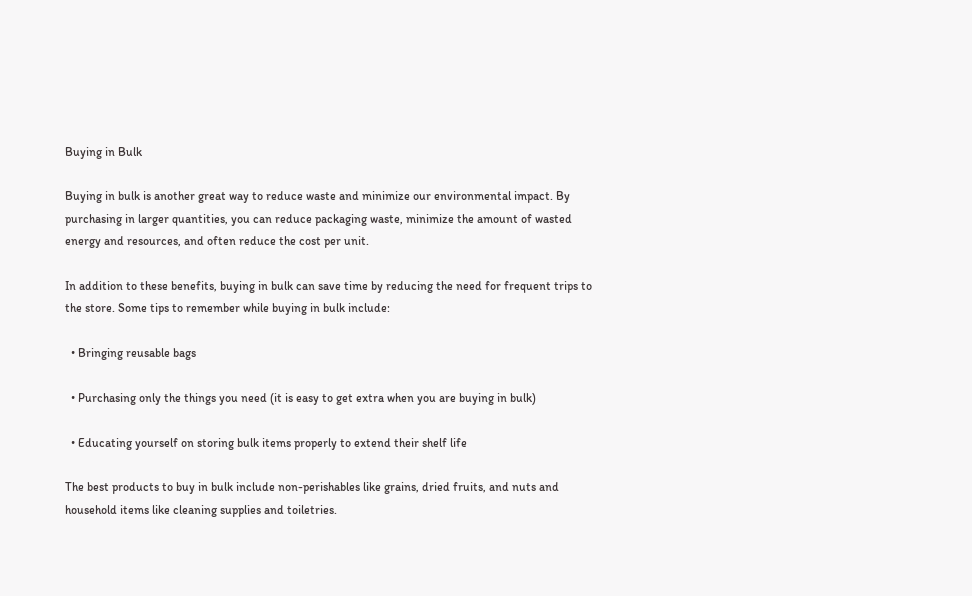Buying in Bulk

Buying in bulk is another great way to reduce waste and minimize our environmental impact. By purchasing in larger quantities, you can reduce packaging waste, minimize the amount of wasted energy and resources, and often reduce the cost per unit.

In addition to these benefits, buying in bulk can save time by reducing the need for frequent trips to the store. Some tips to remember while buying in bulk include:

  • Bringing reusable bags

  • Purchasing only the things you need (it is easy to get extra when you are buying in bulk)

  • Educating yourself on storing bulk items properly to extend their shelf life

The best products to buy in bulk include non-perishables like grains, dried fruits, and nuts and household items like cleaning supplies and toiletries.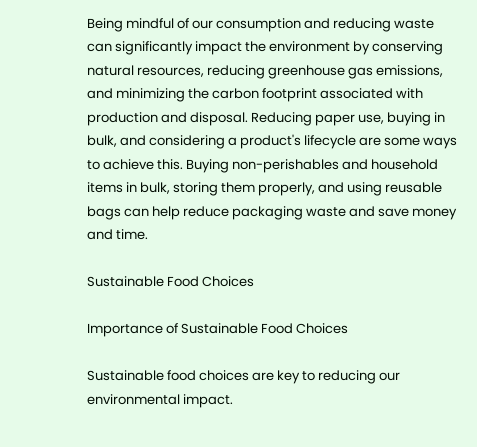Being mindful of our consumption and reducing waste can significantly impact the environment by conserving natural resources, reducing greenhouse gas emissions, and minimizing the carbon footprint associated with production and disposal. Reducing paper use, buying in bulk, and considering a product's lifecycle are some ways to achieve this. Buying non-perishables and household items in bulk, storing them properly, and using reusable bags can help reduce packaging waste and save money and time.

Sustainable Food Choices

Importance of Sustainable Food Choices

Sustainable food choices are key to reducing our environmental impact.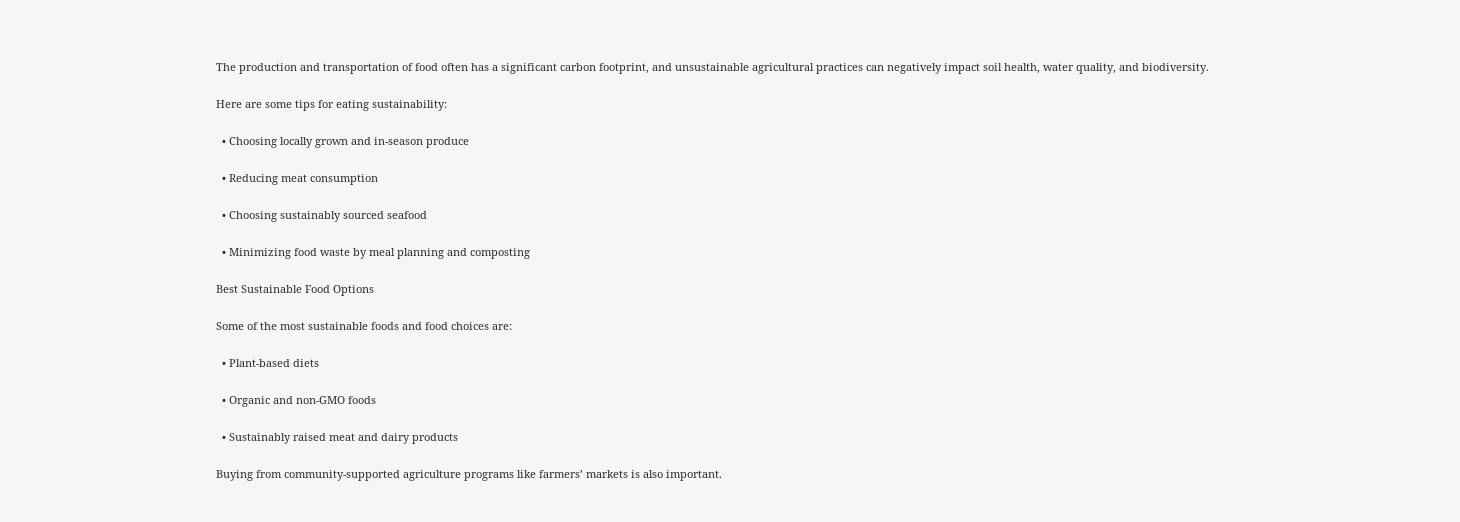The production and transportation of food often has a significant carbon footprint, and unsustainable agricultural practices can negatively impact soil health, water quality, and biodiversity.

Here are some tips for eating sustainability:

  • Choosing locally grown and in-season produce

  • Reducing meat consumption

  • Choosing sustainably sourced seafood

  • Minimizing food waste by meal planning and composting

Best Sustainable Food Options

Some of the most sustainable foods and food choices are:

  • Plant-based diets

  • Organic and non-GMO foods

  • Sustainably raised meat and dairy products

Buying from community-supported agriculture programs like farmers’ markets is also important.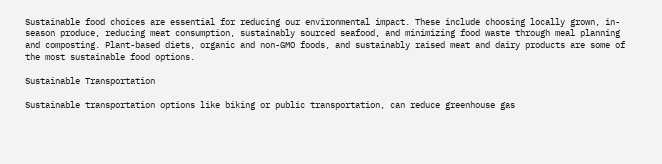Sustainable food choices are essential for reducing our environmental impact. These include choosing locally grown, in-season produce, reducing meat consumption, sustainably sourced seafood, and minimizing food waste through meal planning and composting. Plant-based diets, organic and non-GMO foods, and sustainably raised meat and dairy products are some of the most sustainable food options.

Sustainable Transportation

Sustainable transportation options like biking or public transportation, can reduce greenhouse gas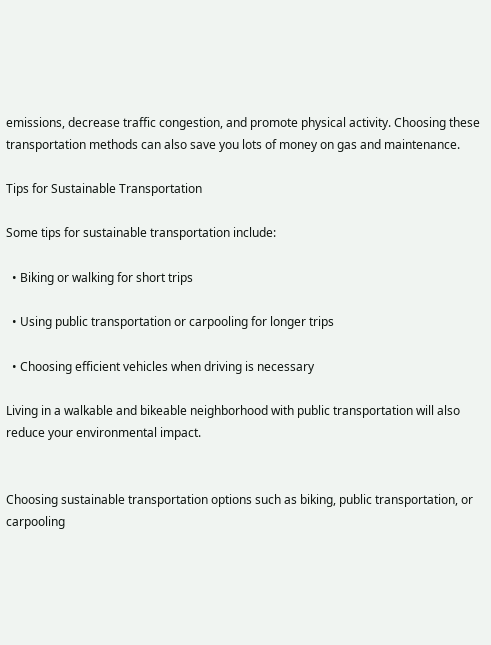emissions, decrease traffic congestion, and promote physical activity. Choosing these transportation methods can also save you lots of money on gas and maintenance.

Tips for Sustainable Transportation

Some tips for sustainable transportation include:

  • Biking or walking for short trips

  • Using public transportation or carpooling for longer trips

  • Choosing efficient vehicles when driving is necessary

Living in a walkable and bikeable neighborhood with public transportation will also reduce your environmental impact.


Choosing sustainable transportation options such as biking, public transportation, or carpooling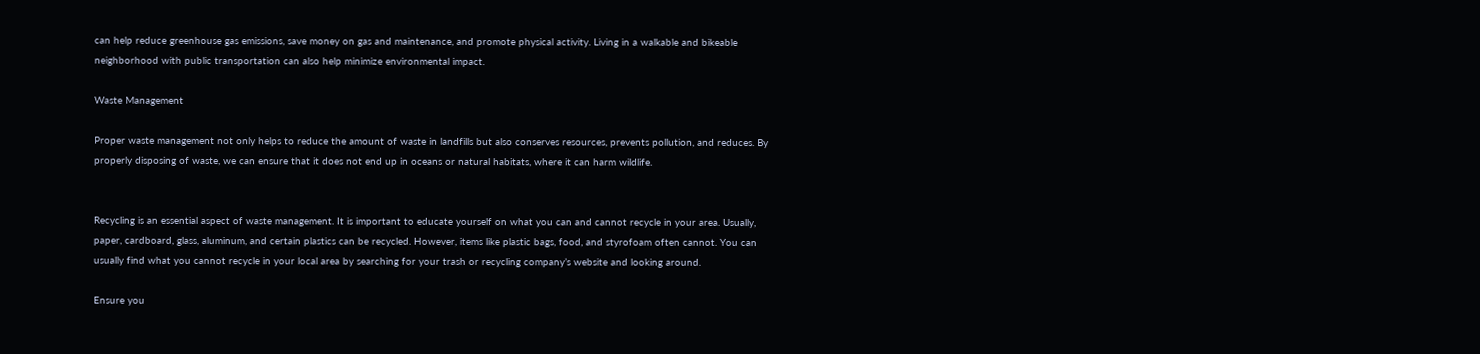can help reduce greenhouse gas emissions, save money on gas and maintenance, and promote physical activity. Living in a walkable and bikeable neighborhood with public transportation can also help minimize environmental impact.

Waste Management

Proper waste management not only helps to reduce the amount of waste in landfills but also conserves resources, prevents pollution, and reduces. By properly disposing of waste, we can ensure that it does not end up in oceans or natural habitats, where it can harm wildlife.


Recycling is an essential aspect of waste management. It is important to educate yourself on what you can and cannot recycle in your area. Usually, paper, cardboard, glass, aluminum, and certain plastics can be recycled. However, items like plastic bags, food, and styrofoam often cannot. You can usually find what you cannot recycle in your local area by searching for your trash or recycling company’s website and looking around.

Ensure you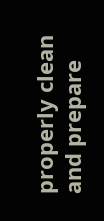properly clean and prepare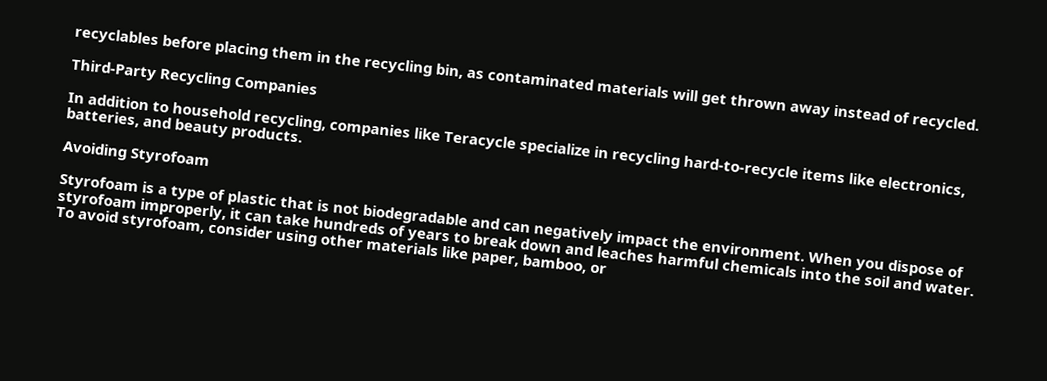recyclables before placing them in the recycling bin, as contaminated materials will get thrown away instead of recycled.

Third-Party Recycling Companies

In addition to household recycling, companies like Teracycle specialize in recycling hard-to-recycle items like electronics, batteries, and beauty products.

Avoiding Styrofoam

Styrofoam is a type of plastic that is not biodegradable and can negatively impact the environment. When you dispose of styrofoam improperly, it can take hundreds of years to break down and leaches harmful chemicals into the soil and water. To avoid styrofoam, consider using other materials like paper, bamboo, or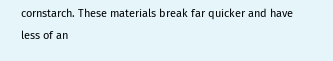cornstarch. These materials break far quicker and have less of an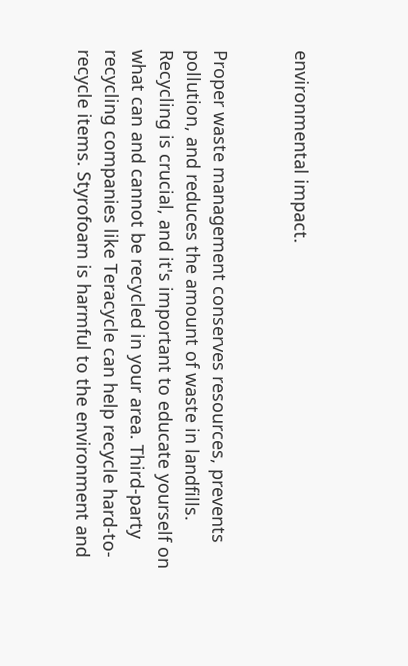environmental impact.


Proper waste management conserves resources, prevents pollution, and reduces the amount of waste in landfills. Recycling is crucial, and it's important to educate yourself on what can and cannot be recycled in your area. Third-party recycling companies like Teracycle can help recycle hard-to-recycle items. Styrofoam is harmful to the environment and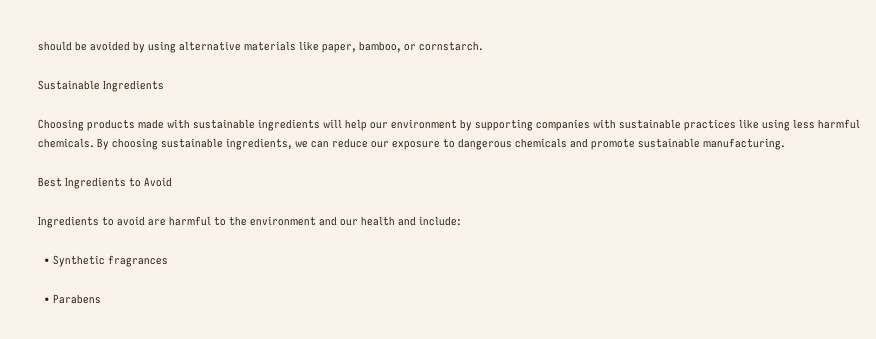should be avoided by using alternative materials like paper, bamboo, or cornstarch.

Sustainable Ingredients

Choosing products made with sustainable ingredients will help our environment by supporting companies with sustainable practices like using less harmful chemicals. By choosing sustainable ingredients, we can reduce our exposure to dangerous chemicals and promote sustainable manufacturing.

Best Ingredients to Avoid

Ingredients to avoid are harmful to the environment and our health and include:

  • Synthetic fragrances

  • Parabens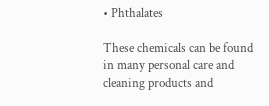• Phthalates

These chemicals can be found in many personal care and cleaning products and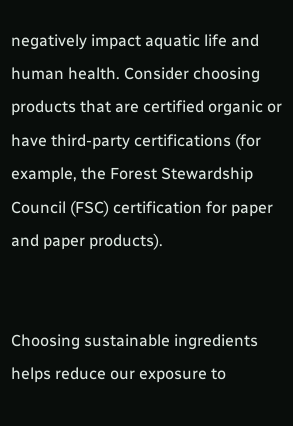negatively impact aquatic life and human health. Consider choosing products that are certified organic or have third-party certifications (for example, the Forest Stewardship Council (FSC) certification for paper and paper products).


Choosing sustainable ingredients helps reduce our exposure to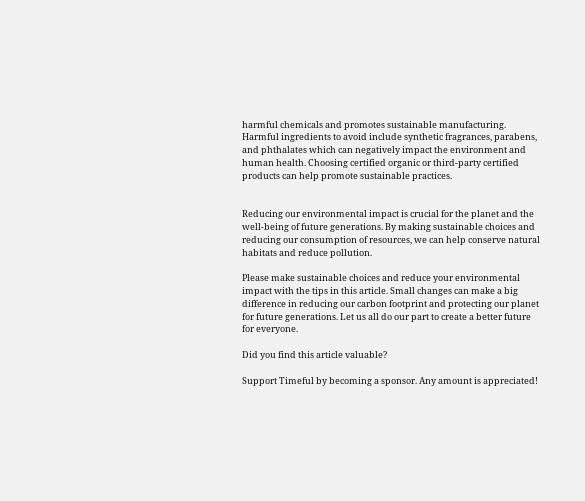harmful chemicals and promotes sustainable manufacturing. Harmful ingredients to avoid include synthetic fragrances, parabens, and phthalates which can negatively impact the environment and human health. Choosing certified organic or third-party certified products can help promote sustainable practices.


Reducing our environmental impact is crucial for the planet and the well-being of future generations. By making sustainable choices and reducing our consumption of resources, we can help conserve natural habitats and reduce pollution.

Please make sustainable choices and reduce your environmental impact with the tips in this article. Small changes can make a big difference in reducing our carbon footprint and protecting our planet for future generations. Let us all do our part to create a better future for everyone.

Did you find this article valuable?

Support Timeful by becoming a sponsor. Any amount is appreciated!